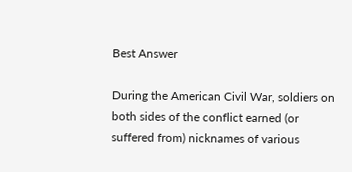Best Answer

During the American Civil War, soldiers on both sides of the conflict earned (or suffered from) nicknames of various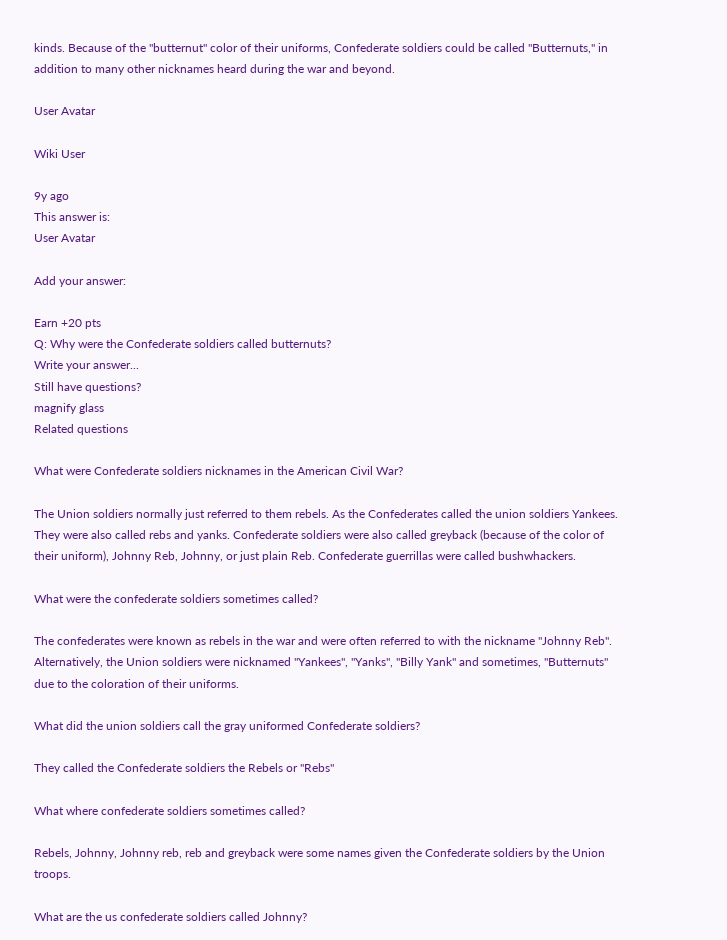kinds. Because of the "butternut" color of their uniforms, Confederate soldiers could be called "Butternuts," in addition to many other nicknames heard during the war and beyond.

User Avatar

Wiki User

9y ago
This answer is:
User Avatar

Add your answer:

Earn +20 pts
Q: Why were the Confederate soldiers called butternuts?
Write your answer...
Still have questions?
magnify glass
Related questions

What were Confederate soldiers nicknames in the American Civil War?

The Union soldiers normally just referred to them rebels. As the Confederates called the union soldiers Yankees. They were also called rebs and yanks. Confederate soldiers were also called greyback (because of the color of their uniform), Johnny Reb, Johnny, or just plain Reb. Confederate guerrillas were called bushwhackers.

What were the confederate soldiers sometimes called?

The confederates were known as rebels in the war and were often referred to with the nickname "Johnny Reb". Alternatively, the Union soldiers were nicknamed "Yankees", "Yanks", "Billy Yank" and sometimes, "Butternuts" due to the coloration of their uniforms.

What did the union soldiers call the gray uniformed Confederate soldiers?

They called the Confederate soldiers the Rebels or "Rebs"

What where confederate soldiers sometimes called?

Rebels, Johnny, Johnny reb, reb and greyback were some names given the Confederate soldiers by the Union troops.

What are the us confederate soldiers called Johnny?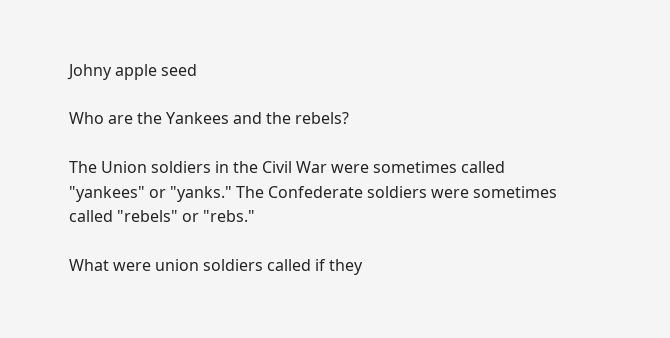Johny apple seed

Who are the Yankees and the rebels?

The Union soldiers in the Civil War were sometimes called "yankees" or "yanks." The Confederate soldiers were sometimes called "rebels" or "rebs."

What were union soldiers called if they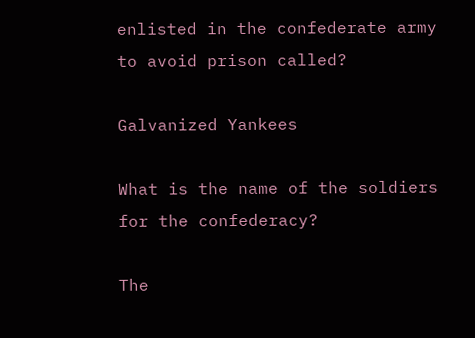enlisted in the confederate army to avoid prison called?

Galvanized Yankees

What is the name of the soldiers for the confederacy?

The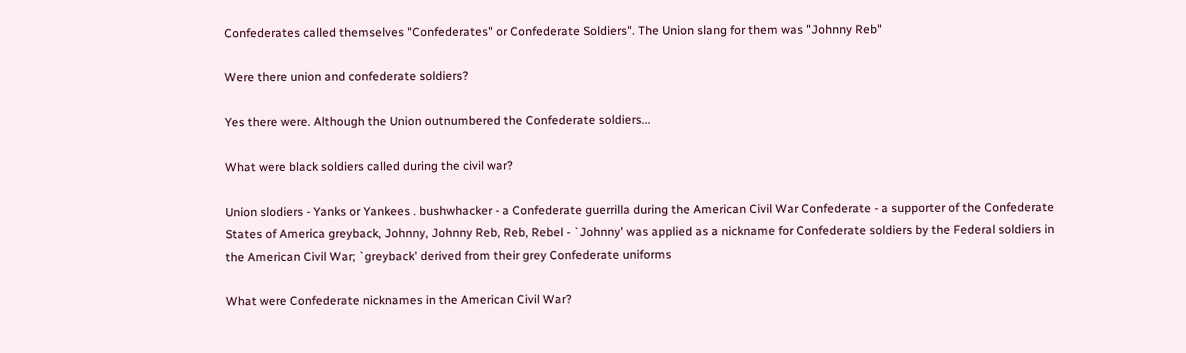Confederates called themselves "Confederates" or Confederate Soldiers". The Union slang for them was "Johnny Reb"

Were there union and confederate soldiers?

Yes there were. Although the Union outnumbered the Confederate soldiers...

What were black soldiers called during the civil war?

Union slodiers - Yanks or Yankees . bushwhacker - a Confederate guerrilla during the American Civil War Confederate - a supporter of the Confederate States of America greyback, Johnny, Johnny Reb, Reb, Rebel - `Johnny' was applied as a nickname for Confederate soldiers by the Federal soldiers in the American Civil War; `greyback' derived from their grey Confederate uniforms

What were Confederate nicknames in the American Civil War?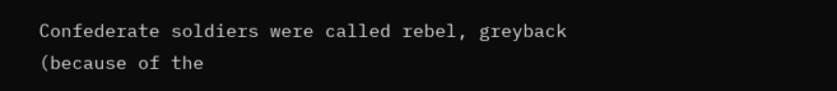Confederate soldiers were called rebel, greyback (because of the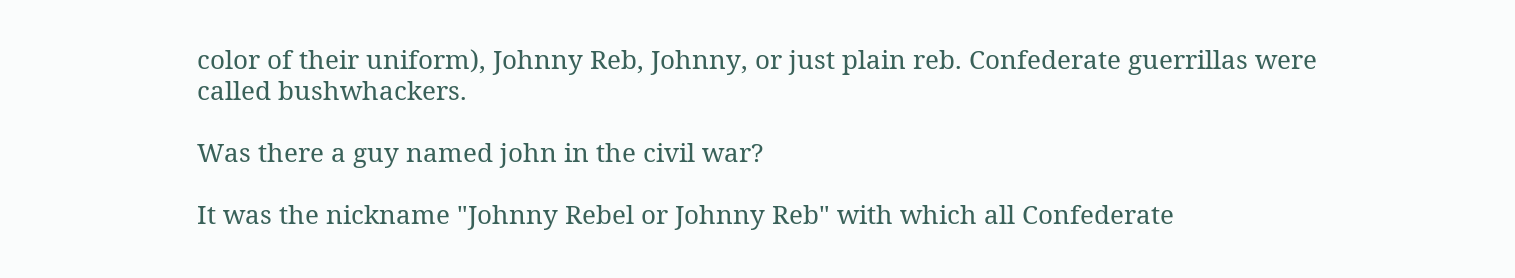color of their uniform), Johnny Reb, Johnny, or just plain reb. Confederate guerrillas were called bushwhackers.

Was there a guy named john in the civil war?

It was the nickname "Johnny Rebel or Johnny Reb" with which all Confederate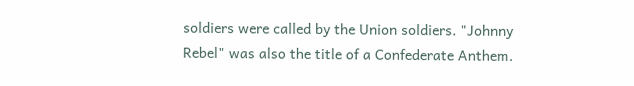soldiers were called by the Union soldiers. "Johnny Rebel" was also the title of a Confederate Anthem.